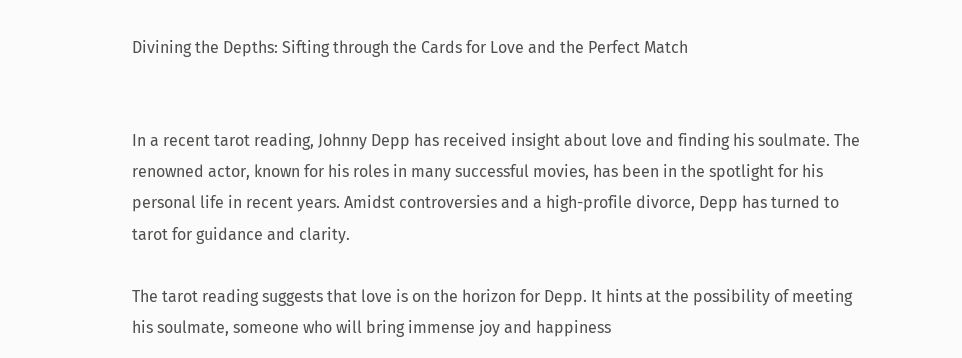Divining the Depths: Sifting through the Cards for Love and the Perfect Match


In a recent tarot reading, Johnny Depp has received insight about love and finding his soulmate. The renowned actor, known for his roles in many successful movies, has been in the spotlight for his personal life in recent years. Amidst controversies and a high-profile divorce, Depp has turned to tarot for guidance and clarity.

The tarot reading suggests that love is on the horizon for Depp. It hints at the possibility of meeting his soulmate, someone who will bring immense joy and happiness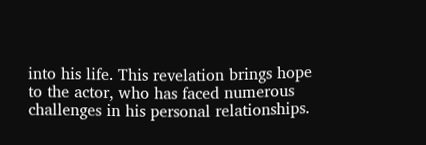into his life. This revelation brings hope to the actor, who has faced numerous challenges in his personal relationships.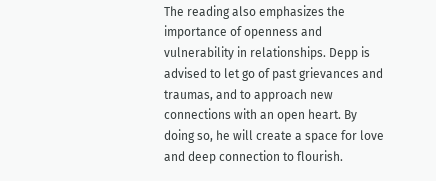The reading also emphasizes the importance of openness and vulnerability in relationships. Depp is advised to let go of past grievances and traumas, and to approach new connections with an open heart. By doing so, he will create a space for love and deep connection to flourish.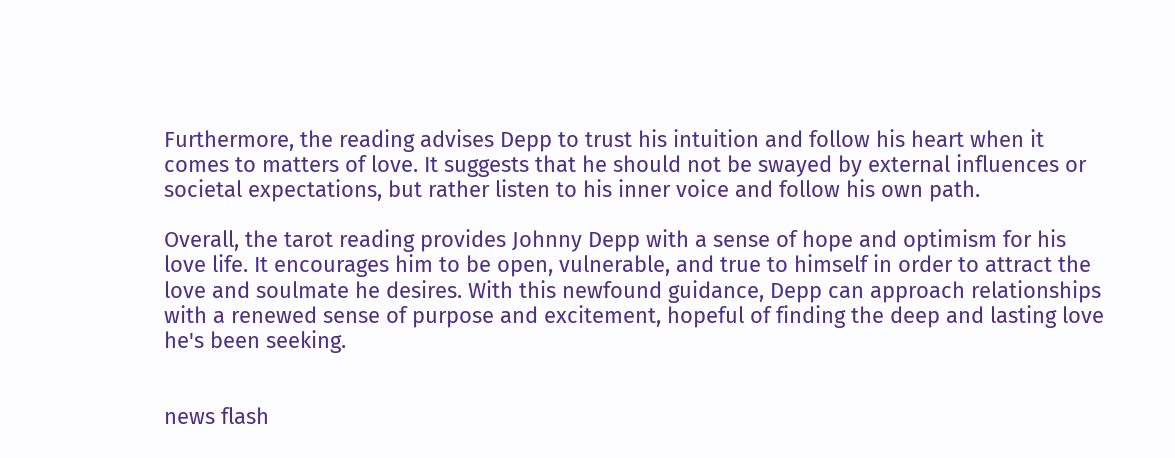Furthermore, the reading advises Depp to trust his intuition and follow his heart when it comes to matters of love. It suggests that he should not be swayed by external influences or societal expectations, but rather listen to his inner voice and follow his own path.

Overall, the tarot reading provides Johnny Depp with a sense of hope and optimism for his love life. It encourages him to be open, vulnerable, and true to himself in order to attract the love and soulmate he desires. With this newfound guidance, Depp can approach relationships with a renewed sense of purpose and excitement, hopeful of finding the deep and lasting love he's been seeking.


news flash